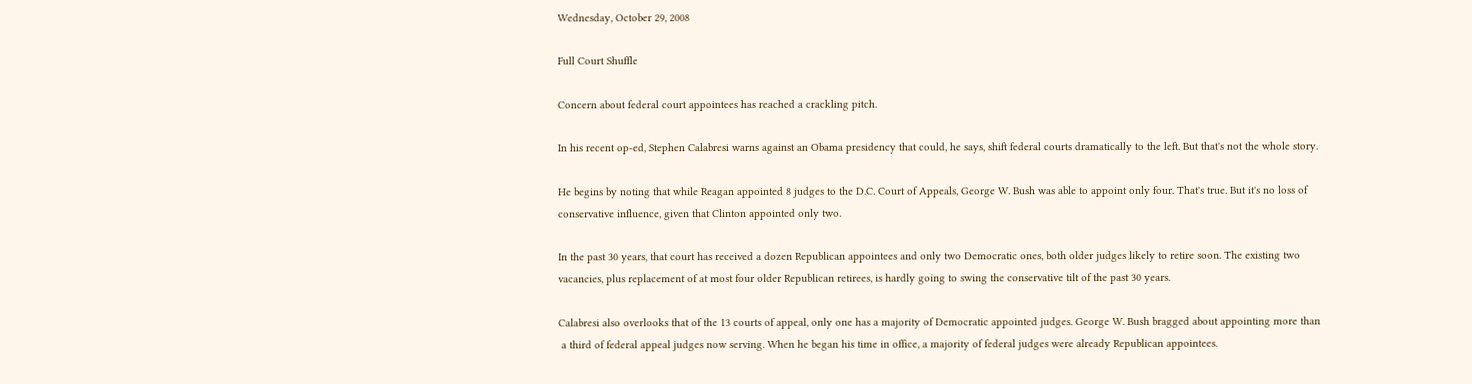Wednesday, October 29, 2008

Full Court Shuffle

Concern about federal court appointees has reached a crackling pitch.

In his recent op-ed, Stephen Calabresi warns against an Obama presidency that could, he says, shift federal courts dramatically to the left. But that's not the whole story.

He begins by noting that while Reagan appointed 8 judges to the D.C. Court of Appeals, George W. Bush was able to appoint only four. That's true. But it's no loss of conservative influence, given that Clinton appointed only two.

In the past 30 years, that court has received a dozen Republican appointees and only two Democratic ones, both older judges likely to retire soon. The existing two vacancies, plus replacement of at most four older Republican retirees, is hardly going to swing the conservative tilt of the past 30 years.

Calabresi also overlooks that of the 13 courts of appeal, only one has a majority of Democratic appointed judges. George W. Bush bragged about appointing more than
 a third of federal appeal judges now serving. When he began his time in office, a majority of federal judges were already Republican appointees.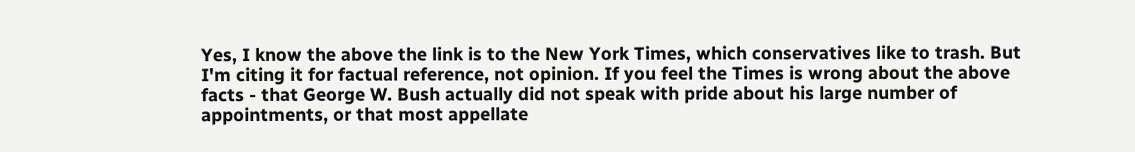Yes, I know the above the link is to the New York Times, which conservatives like to trash. But I'm citing it for factual reference, not opinion. If you feel the Times is wrong about the above facts - that George W. Bush actually did not speak with pride about his large number of appointments, or that most appellate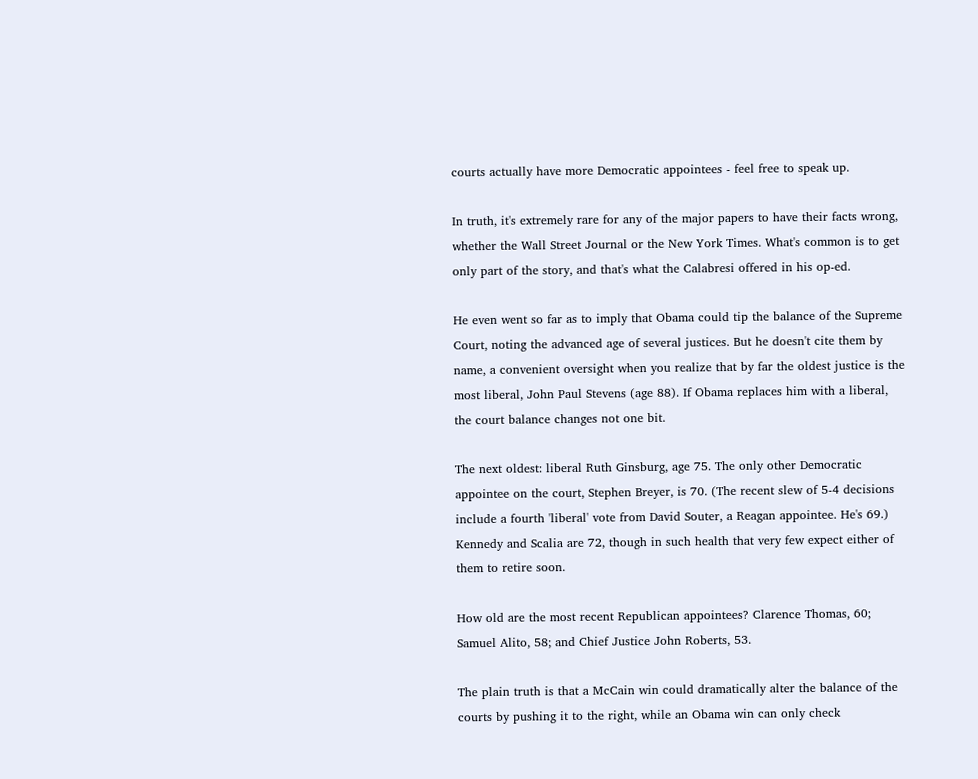courts actually have more Democratic appointees - feel free to speak up.

In truth, it's extremely rare for any of the major papers to have their facts wrong, whether the Wall Street Journal or the New York Times. What's common is to get only part of the story, and that's what the Calabresi offered in his op-ed.

He even went so far as to imply that Obama could tip the balance of the Supreme Court, noting the advanced age of several justices. But he doesn't cite them by name, a convenient oversight when you realize that by far the oldest justice is the most liberal, John Paul Stevens (age 88). If Obama replaces him with a liberal, the court balance changes not one bit.

The next oldest: liberal Ruth Ginsburg, age 75. The only other Democratic appointee on the court, Stephen Breyer, is 70. (The recent slew of 5-4 decisions include a fourth 'liberal' vote from David Souter, a Reagan appointee. He's 69.) Kennedy and Scalia are 72, though in such health that very few expect either of them to retire soon.

How old are the most recent Republican appointees? Clarence Thomas, 60; Samuel Alito, 58; and Chief Justice John Roberts, 53.

The plain truth is that a McCain win could dramatically alter the balance of the courts by pushing it to the right, while an Obama win can only check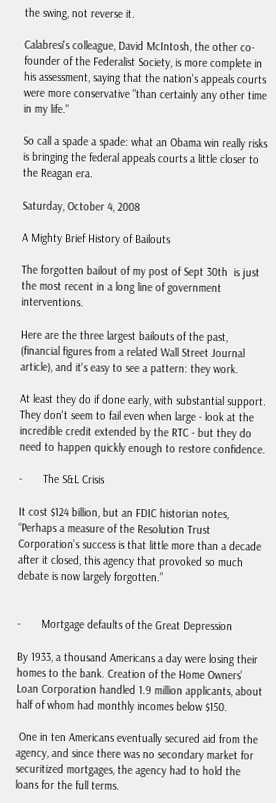the swing, not reverse it.

Calabresi's colleague, David McIntosh, the other co-founder of the Federalist Society, is more complete in his assessment, saying that the nation's appeals courts were more conservative "than certainly any other time in my life."

So call a spade a spade: what an Obama win really risks is bringing the federal appeals courts a little closer to the Reagan era.

Saturday, October 4, 2008

A Mighty Brief History of Bailouts

The forgotten bailout of my post of Sept 30th  is just the most recent in a long line of government interventions.

Here are the three largest bailouts of the past,  (financial figures from a related Wall Street Journal article), and it's easy to see a pattern: they work.

At least they do if done early, with substantial support. They don't seem to fail even when large - look at the incredible credit extended by the RTC - but they do need to happen quickly enough to restore confidence.

-       The S&L Crisis

It cost $124 billion, but an FDIC historian notes, “Perhaps a measure of the Resolution Trust Corporation’s success is that little more than a decade after it closed, this agency that provoked so much debate is now largely forgotten.”


-       Mortgage defaults of the Great Depression

By 1933, a thousand Americans a day were losing their homes to the bank. Creation of the Home Owners’ Loan Corporation handled 1.9 million applicants, about half of whom had monthly incomes below $150.

 One in ten Americans eventually secured aid from the agency, and since there was no secondary market for securitized mortgages, the agency had to hold the loans for the full terms.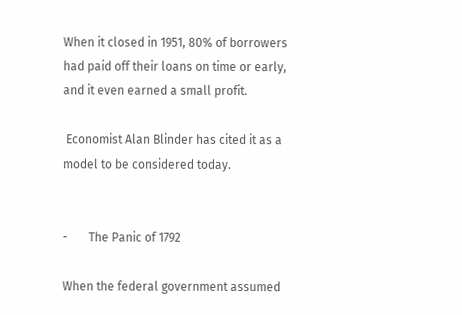When it closed in 1951, 80% of borrowers had paid off their loans on time or early, and it even earned a small profit.

 Economist Alan Blinder has cited it as a model to be considered today.


-       The Panic of 1792

When the federal government assumed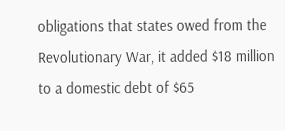obligations that states owed from the Revolutionary War, it added $18 million to a domestic debt of $65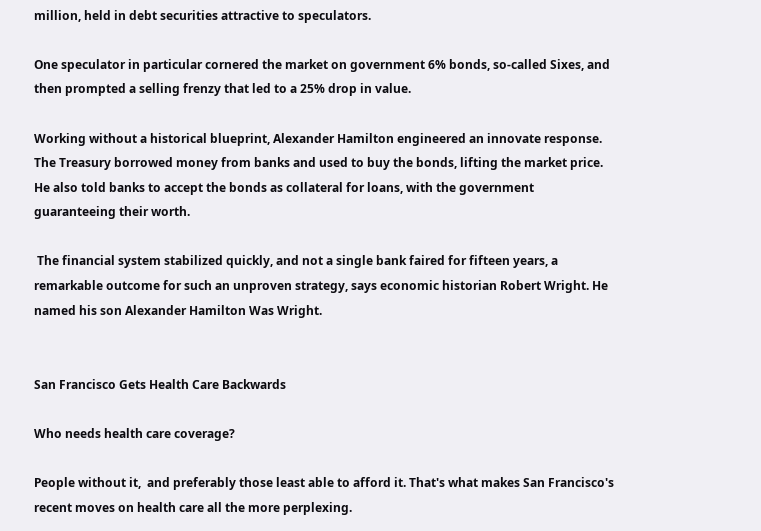million, held in debt securities attractive to speculators.

One speculator in particular cornered the market on government 6% bonds, so-called Sixes, and then prompted a selling frenzy that led to a 25% drop in value.

Working without a historical blueprint, Alexander Hamilton engineered an innovate response. The Treasury borrowed money from banks and used to buy the bonds, lifting the market price. He also told banks to accept the bonds as collateral for loans, with the government guaranteeing their worth.

 The financial system stabilized quickly, and not a single bank faired for fifteen years, a remarkable outcome for such an unproven strategy, says economic historian Robert Wright. He named his son Alexander Hamilton Was Wright.


San Francisco Gets Health Care Backwards

Who needs health care coverage?

People without it,  and preferably those least able to afford it. That's what makes San Francisco's recent moves on health care all the more perplexing.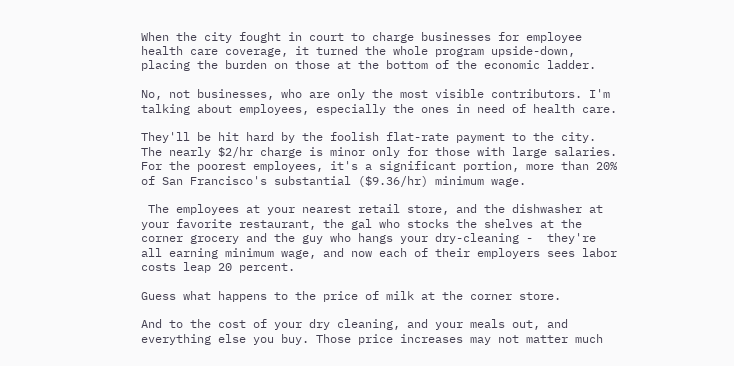When the city fought in court to charge businesses for employee health care coverage, it turned the whole program upside-down, placing the burden on those at the bottom of the economic ladder.

No, not businesses, who are only the most visible contributors. I'm talking about employees, especially the ones in need of health care.

They'll be hit hard by the foolish flat-rate payment to the city. The nearly $2/hr charge is minor only for those with large salaries. For the poorest employees, it's a significant portion, more than 20% of San Francisco's substantial ($9.36/hr) minimum wage.

 The employees at your nearest retail store, and the dishwasher at your favorite restaurant, the gal who stocks the shelves at the corner grocery and the guy who hangs your dry-cleaning -  they're all earning minimum wage, and now each of their employers sees labor costs leap 20 percent.

Guess what happens to the price of milk at the corner store.

And to the cost of your dry cleaning, and your meals out, and everything else you buy. Those price increases may not matter much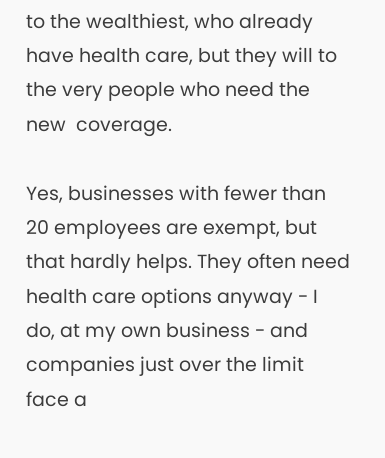to the wealthiest, who already have health care, but they will to the very people who need the new  coverage.

Yes, businesses with fewer than 20 employees are exempt, but that hardly helps. They often need health care options anyway - I do, at my own business - and companies just over the limit face a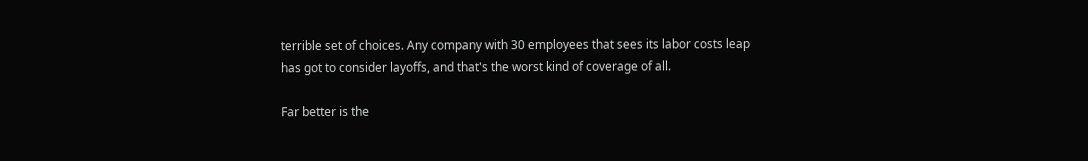terrible set of choices. Any company with 30 employees that sees its labor costs leap has got to consider layoffs, and that's the worst kind of coverage of all.

Far better is the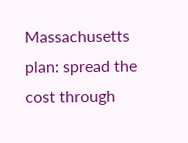Massachusetts plan: spread the cost through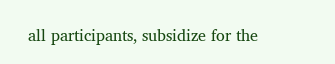all participants, subsidize for the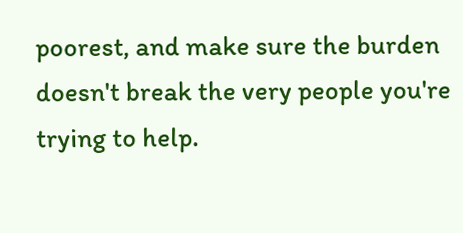poorest, and make sure the burden doesn't break the very people you're trying to help.